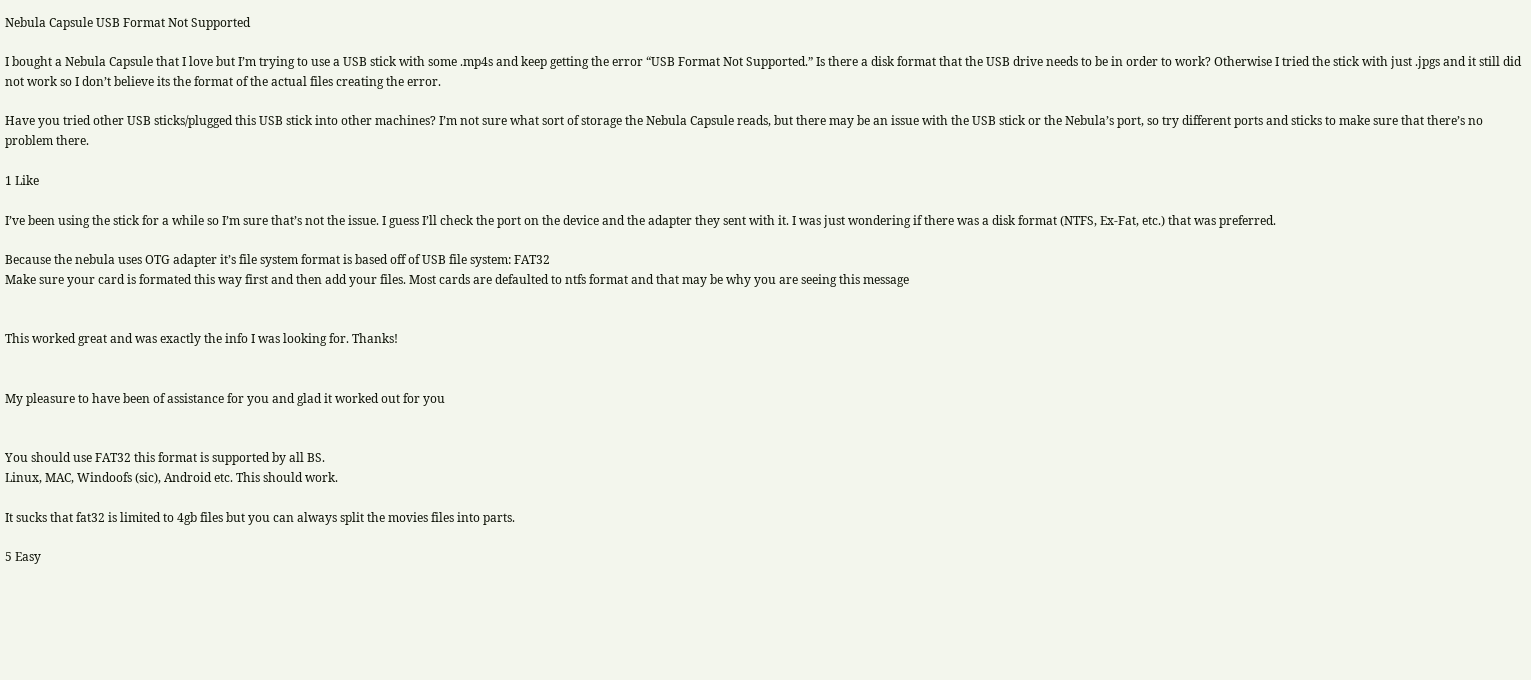Nebula Capsule USB Format Not Supported

I bought a Nebula Capsule that I love but I’m trying to use a USB stick with some .mp4s and keep getting the error “USB Format Not Supported.” Is there a disk format that the USB drive needs to be in order to work? Otherwise I tried the stick with just .jpgs and it still did not work so I don’t believe its the format of the actual files creating the error.

Have you tried other USB sticks/plugged this USB stick into other machines? I’m not sure what sort of storage the Nebula Capsule reads, but there may be an issue with the USB stick or the Nebula’s port, so try different ports and sticks to make sure that there’s no problem there.

1 Like

I’ve been using the stick for a while so I’m sure that’s not the issue. I guess I’ll check the port on the device and the adapter they sent with it. I was just wondering if there was a disk format (NTFS, Ex-Fat, etc.) that was preferred.

Because the nebula uses OTG adapter it’s file system format is based off of USB file system: FAT32
Make sure your card is formated this way first and then add your files. Most cards are defaulted to ntfs format and that may be why you are seeing this message


This worked great and was exactly the info I was looking for. Thanks!


My pleasure to have been of assistance for you and glad it worked out for you


You should use FAT32 this format is supported by all BS.
Linux, MAC, Windoofs (sic), Android etc. This should work.

It sucks that fat32 is limited to 4gb files but you can always split the movies files into parts.

5 Easy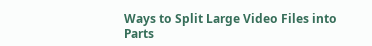Ways to Split Large Video Files into Parts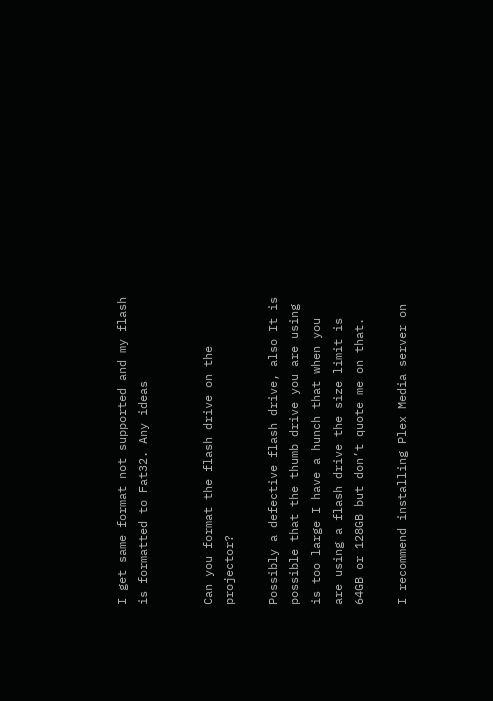I get same format not supported and my flash is formatted to Fat32. Any ideas


Can you format the flash drive on the projector?

Possibly a defective flash drive, also It is possible that the thumb drive you are using is too large I have a hunch that when you are using a flash drive the size limit is 64GB or 128GB but don’t quote me on that.

I recommend installing Plex Media server on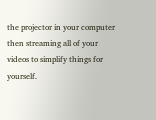the projector in your computer then streaming all of your videos to simplify things for yourself.